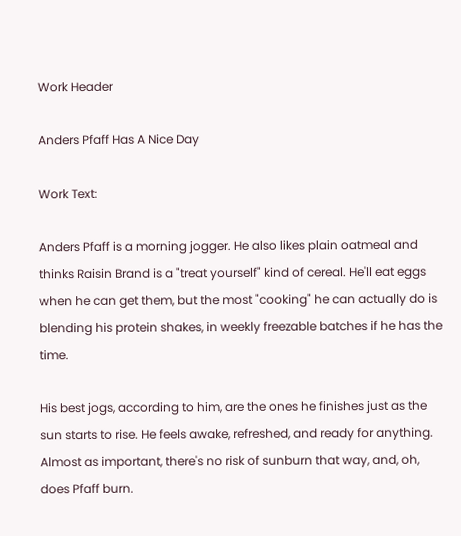Work Header

Anders Pfaff Has A Nice Day

Work Text:

Anders Pfaff is a morning jogger. He also likes plain oatmeal and thinks Raisin Brand is a "treat yourself" kind of cereal. He'll eat eggs when he can get them, but the most "cooking" he can actually do is blending his protein shakes, in weekly freezable batches if he has the time.

His best jogs, according to him, are the ones he finishes just as the sun starts to rise. He feels awake, refreshed, and ready for anything. Almost as important, there's no risk of sunburn that way, and, oh, does Pfaff burn.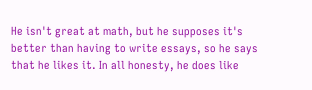He isn't great at math, but he supposes it's better than having to write essays, so he says that he likes it. In all honesty, he does like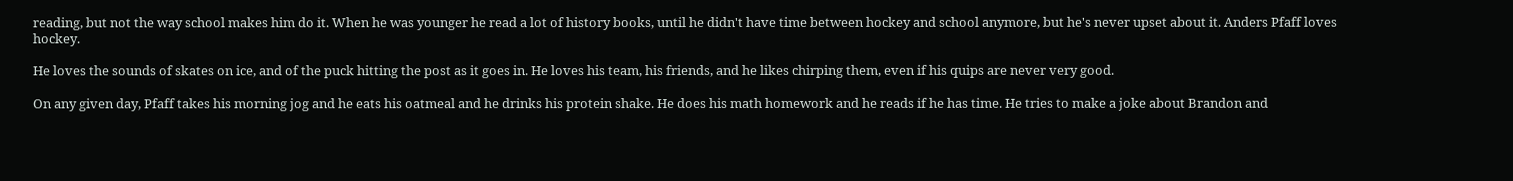reading, but not the way school makes him do it. When he was younger he read a lot of history books, until he didn't have time between hockey and school anymore, but he's never upset about it. Anders Pfaff loves hockey.

He loves the sounds of skates on ice, and of the puck hitting the post as it goes in. He loves his team, his friends, and he likes chirping them, even if his quips are never very good.

On any given day, Pfaff takes his morning jog and he eats his oatmeal and he drinks his protein shake. He does his math homework and he reads if he has time. He tries to make a joke about Brandon and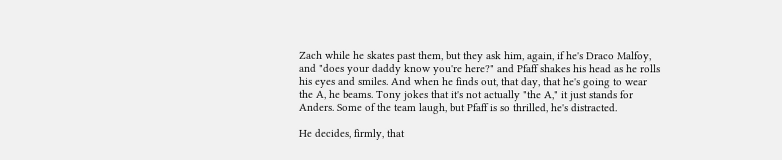Zach while he skates past them, but they ask him, again, if he's Draco Malfoy, and "does your daddy know you're here?" and Pfaff shakes his head as he rolls his eyes and smiles. And when he finds out, that day, that he's going to wear the A, he beams. Tony jokes that it's not actually "the A," it just stands for Anders. Some of the team laugh, but Pfaff is so thrilled, he's distracted.

He decides, firmly, that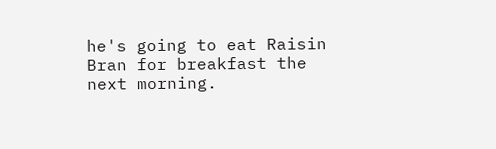he's going to eat Raisin Bran for breakfast the next morning.